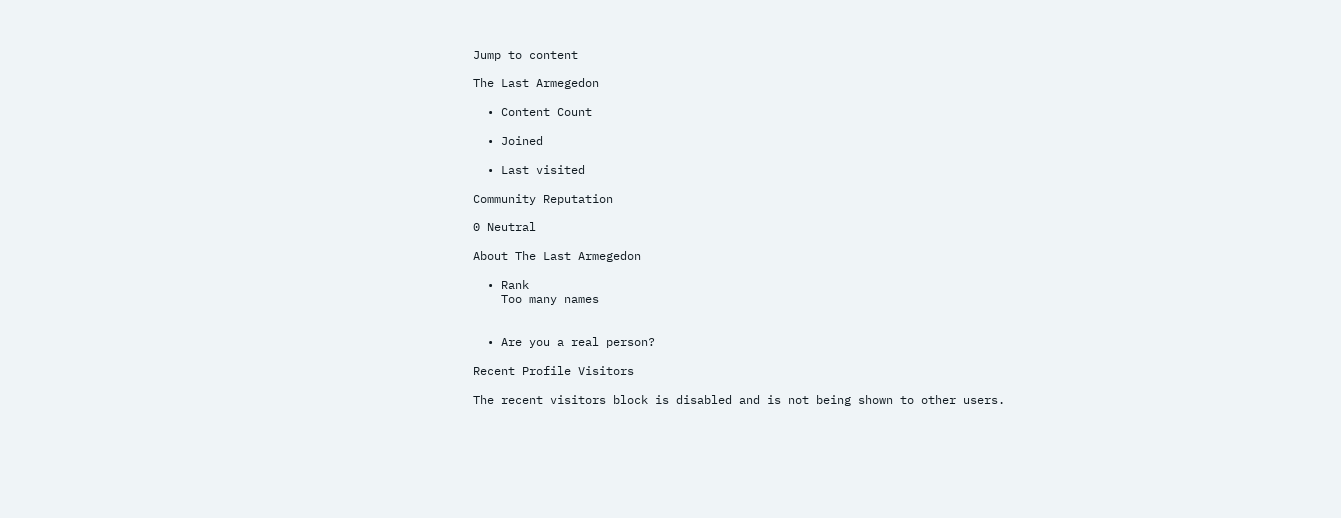Jump to content

The Last Armegedon

  • Content Count

  • Joined

  • Last visited

Community Reputation

0 Neutral

About The Last Armegedon

  • Rank
    Too many names


  • Are you a real person?

Recent Profile Visitors

The recent visitors block is disabled and is not being shown to other users.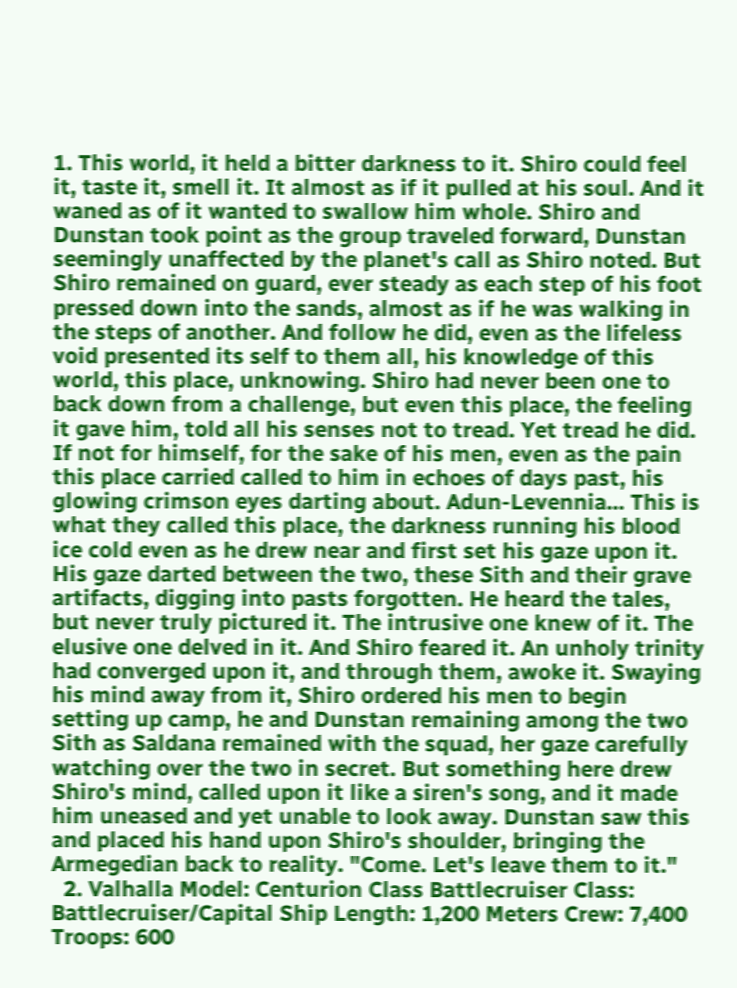1. This world, it held a bitter darkness to it. Shiro could feel it, taste it, smell it. It almost as if it pulled at his soul. And it waned as of it wanted to swallow him whole. Shiro and Dunstan took point as the group traveled forward, Dunstan seemingly unaffected by the planet's call as Shiro noted. But Shiro remained on guard, ever steady as each step of his foot pressed down into the sands, almost as if he was walking in the steps of another. And follow he did, even as the lifeless void presented its self to them all, his knowledge of this world, this place, unknowing. Shiro had never been one to back down from a challenge, but even this place, the feeling it gave him, told all his senses not to tread. Yet tread he did. If not for himself, for the sake of his men, even as the pain this place carried called to him in echoes of days past, his glowing crimson eyes darting about. Adun-Levennia... This is what they called this place, the darkness running his blood ice cold even as he drew near and first set his gaze upon it. His gaze darted between the two, these Sith and their grave artifacts, digging into pasts forgotten. He heard the tales, but never truly pictured it. The intrusive one knew of it. The elusive one delved in it. And Shiro feared it. An unholy trinity had converged upon it, and through them, awoke it. Swaying his mind away from it, Shiro ordered his men to begin setting up camp, he and Dunstan remaining among the two Sith as Saldana remained with the squad, her gaze carefully watching over the two in secret. But something here drew Shiro's mind, called upon it like a siren's song, and it made him uneased and yet unable to look away. Dunstan saw this and placed his hand upon Shiro's shoulder, bringing the Armegedian back to reality. "Come. Let's leave them to it."
  2. Valhalla Model: Centurion Class Battlecruiser Class: Battlecruiser/Capital Ship Length: 1,200 Meters Crew: 7,400 Troops: 600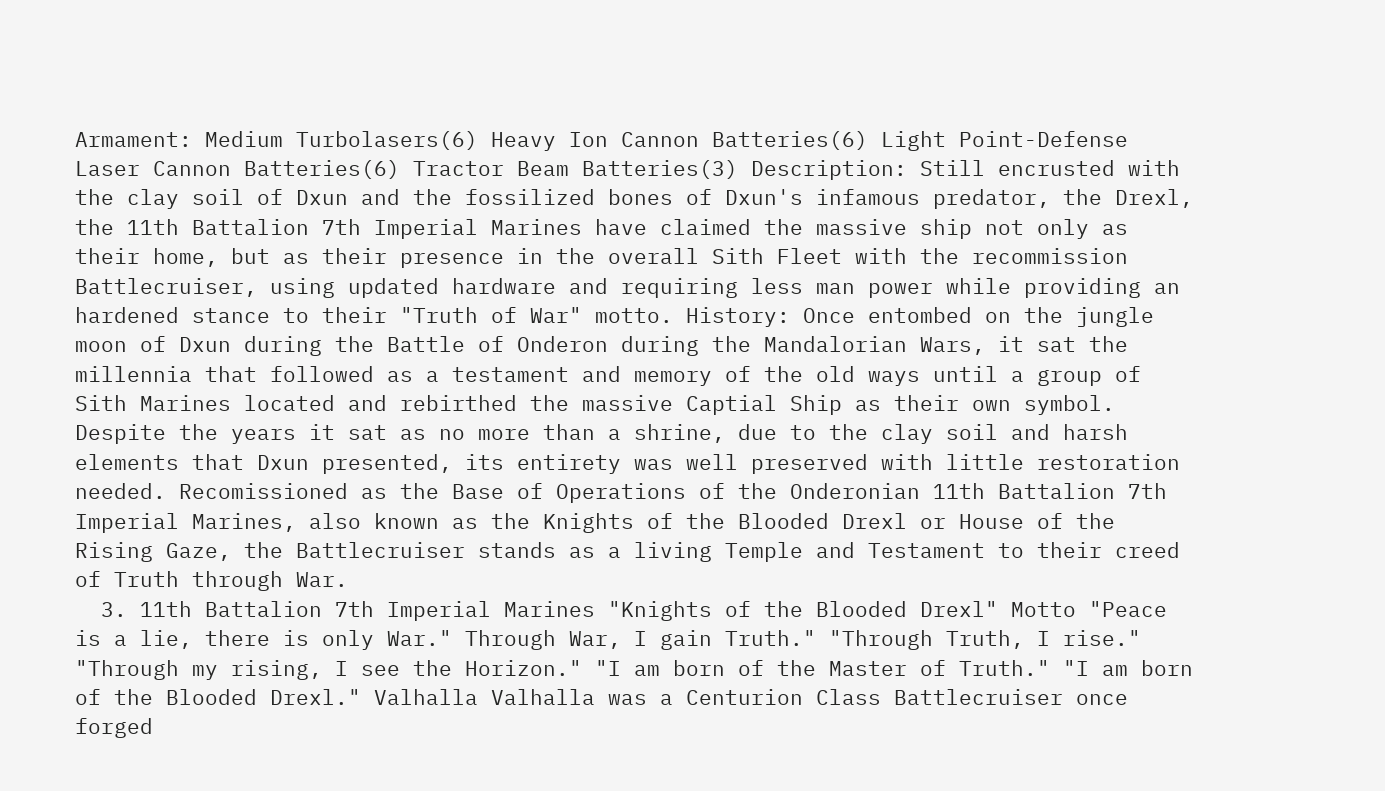Armament: Medium Turbolasers(6) Heavy Ion Cannon Batteries(6) Light Point-Defense Laser Cannon Batteries(6) Tractor Beam Batteries(3) Description: Still encrusted with the clay soil of Dxun and the fossilized bones of Dxun's infamous predator, the Drexl, the 11th Battalion 7th Imperial Marines have claimed the massive ship not only as their home, but as their presence in the overall Sith Fleet with the recommission Battlecruiser, using updated hardware and requiring less man power while providing an hardened stance to their "Truth of War" motto. History: Once entombed on the jungle moon of Dxun during the Battle of Onderon during the Mandalorian Wars, it sat the millennia that followed as a testament and memory of the old ways until a group of Sith Marines located and rebirthed the massive Captial Ship as their own symbol. Despite the years it sat as no more than a shrine, due to the clay soil and harsh elements that Dxun presented, its entirety was well preserved with little restoration needed. Recomissioned as the Base of Operations of the Onderonian 11th Battalion 7th Imperial Marines, also known as the Knights of the Blooded Drexl or House of the Rising Gaze, the Battlecruiser stands as a living Temple and Testament to their creed of Truth through War.
  3. 11th Battalion 7th Imperial Marines "Knights of the Blooded Drexl" Motto "Peace is a lie, there is only War." Through War, I gain Truth." "Through Truth, I rise." "Through my rising, I see the Horizon." "I am born of the Master of Truth." "I am born of the Blooded Drexl." Valhalla Valhalla was a Centurion Class Battlecruiser once forged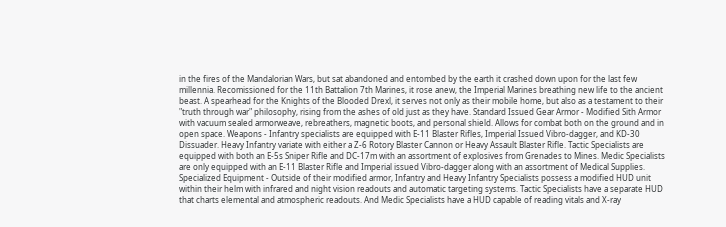in the fires of the Mandalorian Wars, but sat abandoned and entombed by the earth it crashed down upon for the last few millennia. Recomissioned for the 11th Battalion 7th Marines, it rose anew, the Imperial Marines breathing new life to the ancient beast. A spearhead for the Knights of the Blooded Drexl, it serves not only as their mobile home, but also as a testament to their "truth through war" philosophy, rising from the ashes of old just as they have. Standard Issued Gear Armor - Modified Sith Armor with vacuum sealed armorweave, rebreathers, magnetic boots, and personal shield. Allows for combat both on the ground and in open space. Weapons - Infantry specialists are equipped with E-11 Blaster Rifles, Imperial Issued Vibro-dagger, and KD-30 Dissuader. Heavy Infantry variate with either a Z-6 Rotory Blaster Cannon or Heavy Assault Blaster Rifle. Tactic Specialists are equipped with both an E-5s Sniper Rifle and DC-17m with an assortment of explosives from Grenades to Mines. Medic Specialists are only equipped with an E-11 Blaster Rifle and Imperial issued Vibro-dagger along with an assortment of Medical Supplies. Specialized Equipment - Outside of their modified armor, Infantry and Heavy Infantry Specialists possess a modified HUD unit within their helm with infrared and night vision readouts and automatic targeting systems. Tactic Specialists have a separate HUD that charts elemental and atmospheric readouts. And Medic Specialists have a HUD capable of reading vitals and X-ray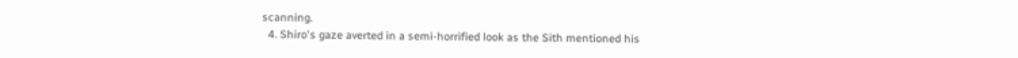scanning.
  4. Shiro's gaze averted in a semi-horrified look as the Sith mentioned his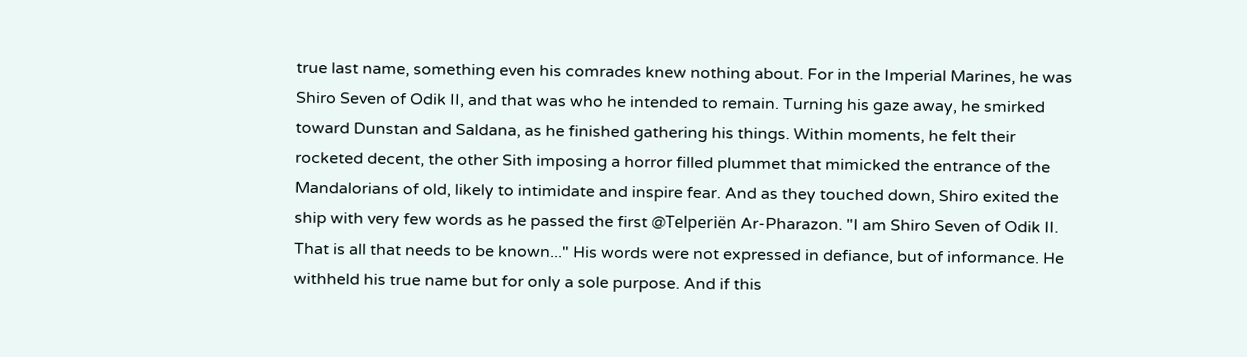true last name, something even his comrades knew nothing about. For in the Imperial Marines, he was Shiro Seven of Odik II, and that was who he intended to remain. Turning his gaze away, he smirked toward Dunstan and Saldana, as he finished gathering his things. Within moments, he felt their rocketed decent, the other Sith imposing a horror filled plummet that mimicked the entrance of the Mandalorians of old, likely to intimidate and inspire fear. And as they touched down, Shiro exited the ship with very few words as he passed the first @Telperiën Ar-Pharazon. "I am Shiro Seven of Odik II. That is all that needs to be known..." His words were not expressed in defiance, but of informance. He withheld his true name but for only a sole purpose. And if this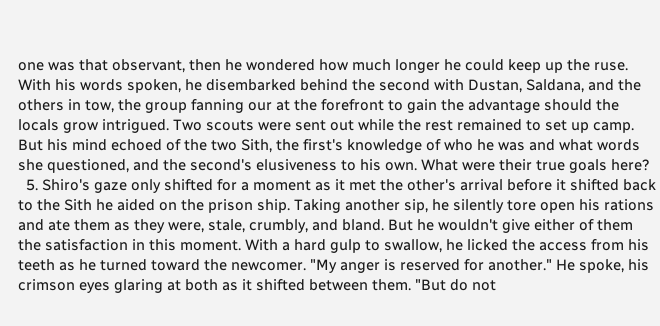one was that observant, then he wondered how much longer he could keep up the ruse. With his words spoken, he disembarked behind the second with Dustan, Saldana, and the others in tow, the group fanning our at the forefront to gain the advantage should the locals grow intrigued. Two scouts were sent out while the rest remained to set up camp. But his mind echoed of the two Sith, the first's knowledge of who he was and what words she questioned, and the second's elusiveness to his own. What were their true goals here?
  5. Shiro's gaze only shifted for a moment as it met the other's arrival before it shifted back to the Sith he aided on the prison ship. Taking another sip, he silently tore open his rations and ate them as they were, stale, crumbly, and bland. But he wouldn't give either of them the satisfaction in this moment. With a hard gulp to swallow, he licked the access from his teeth as he turned toward the newcomer. "My anger is reserved for another." He spoke, his crimson eyes glaring at both as it shifted between them. "But do not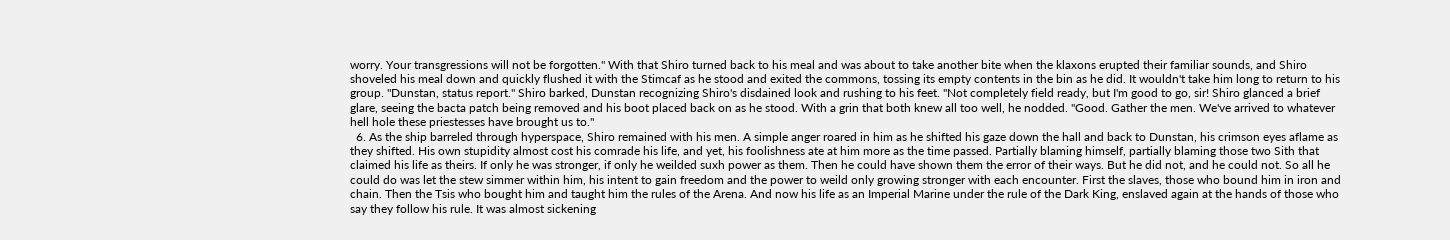worry. Your transgressions will not be forgotten." With that Shiro turned back to his meal and was about to take another bite when the klaxons erupted their familiar sounds, and Shiro shoveled his meal down and quickly flushed it with the Stimcaf as he stood and exited the commons, tossing its empty contents in the bin as he did. It wouldn't take him long to return to his group. "Dunstan, status report." Shiro barked, Dunstan recognizing Shiro's disdained look and rushing to his feet. "Not completely field ready, but I'm good to go, sir! Shiro glanced a brief glare, seeing the bacta patch being removed and his boot placed back on as he stood. With a grin that both knew all too well, he nodded. "Good. Gather the men. We've arrived to whatever hell hole these priestesses have brought us to."
  6. As the ship barreled through hyperspace, Shiro remained with his men. A simple anger roared in him as he shifted his gaze down the hall and back to Dunstan, his crimson eyes aflame as they shifted. His own stupidity almost cost his comrade his life, and yet, his foolishness ate at him more as the time passed. Partially blaming himself, partially blaming those two Sith that claimed his life as theirs. If only he was stronger, if only he weilded suxh power as them. Then he could have shown them the error of their ways. But he did not, and he could not. So all he could do was let the stew simmer within him, his intent to gain freedom and the power to weild only growing stronger with each encounter. First the slaves, those who bound him in iron and chain. Then the Tsis who bought him and taught him the rules of the Arena. And now his life as an Imperial Marine under the rule of the Dark King, enslaved again at the hands of those who say they follow his rule. It was almost sickening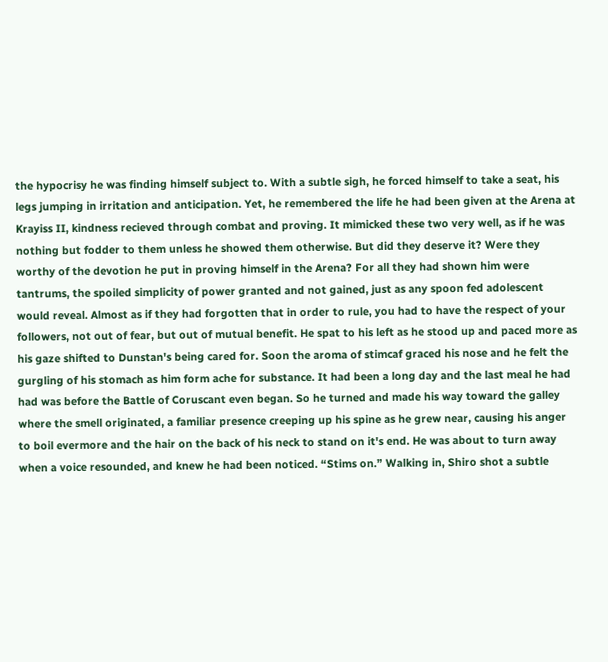the hypocrisy he was finding himself subject to. With a subtle sigh, he forced himself to take a seat, his legs jumping in irritation and anticipation. Yet, he remembered the life he had been given at the Arena at Krayiss II, kindness recieved through combat and proving. It mimicked these two very well, as if he was nothing but fodder to them unless he showed them otherwise. But did they deserve it? Were they worthy of the devotion he put in proving himself in the Arena? For all they had shown him were tantrums, the spoiled simplicity of power granted and not gained, just as any spoon fed adolescent would reveal. Almost as if they had forgotten that in order to rule, you had to have the respect of your followers, not out of fear, but out of mutual benefit. He spat to his left as he stood up and paced more as his gaze shifted to Dunstan's being cared for. Soon the aroma of stimcaf graced his nose and he felt the gurgling of his stomach as him form ache for substance. It had been a long day and the last meal he had had was before the Battle of Coruscant even began. So he turned and made his way toward the galley where the smell originated, a familiar presence creeping up his spine as he grew near, causing his anger to boil evermore and the hair on the back of his neck to stand on it's end. He was about to turn away when a voice resounded, and knew he had been noticed. “Stims on.” Walking in, Shiro shot a subtle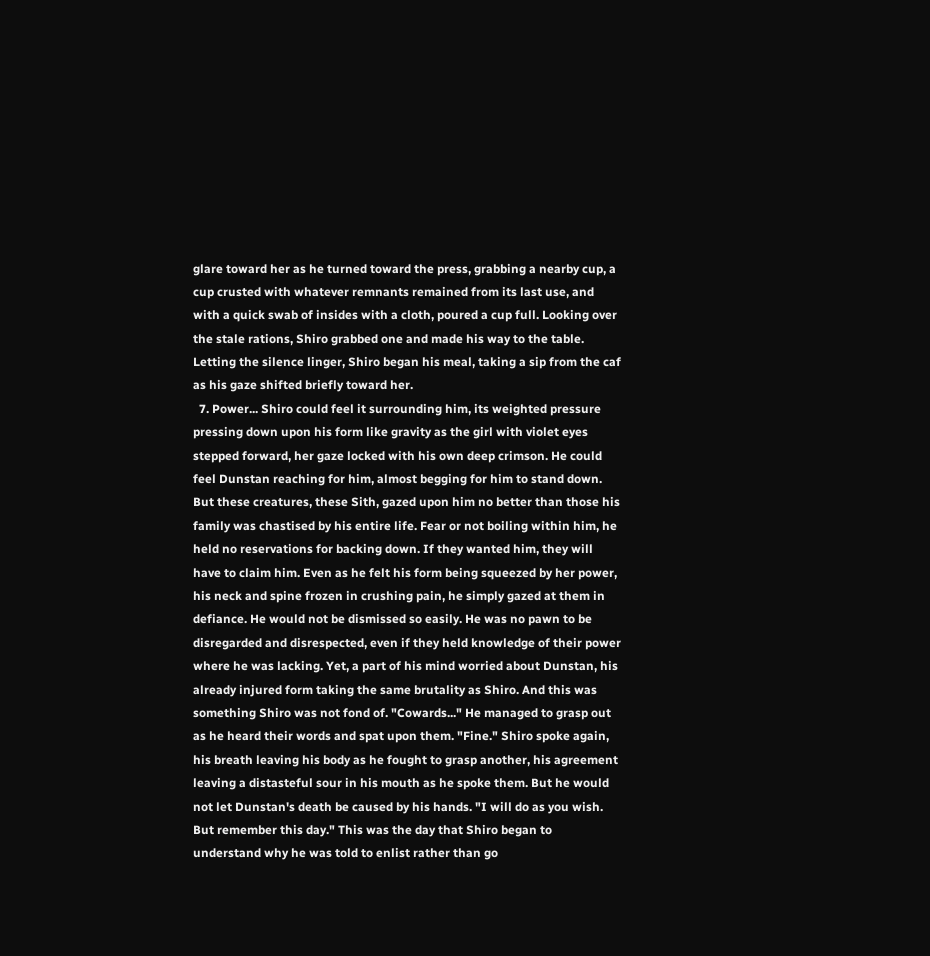glare toward her as he turned toward the press, grabbing a nearby cup, a cup crusted with whatever remnants remained from its last use, and with a quick swab of insides with a cloth, poured a cup full. Looking over the stale rations, Shiro grabbed one and made his way to the table. Letting the silence linger, Shiro began his meal, taking a sip from the caf as his gaze shifted briefly toward her.
  7. Power... Shiro could feel it surrounding him, its weighted pressure pressing down upon his form like gravity as the girl with violet eyes stepped forward, her gaze locked with his own deep crimson. He could feel Dunstan reaching for him, almost begging for him to stand down. But these creatures, these Sith, gazed upon him no better than those his family was chastised by his entire life. Fear or not boiling within him, he held no reservations for backing down. If they wanted him, they will have to claim him. Even as he felt his form being squeezed by her power, his neck and spine frozen in crushing pain, he simply gazed at them in defiance. He would not be dismissed so easily. He was no pawn to be disregarded and disrespected, even if they held knowledge of their power where he was lacking. Yet, a part of his mind worried about Dunstan, his already injured form taking the same brutality as Shiro. And this was something Shiro was not fond of. "Cowards..." He managed to grasp out as he heard their words and spat upon them. "Fine." Shiro spoke again, his breath leaving his body as he fought to grasp another, his agreement leaving a distasteful sour in his mouth as he spoke them. But he would not let Dunstan's death be caused by his hands. "I will do as you wish. But remember this day." This was the day that Shiro began to understand why he was told to enlist rather than go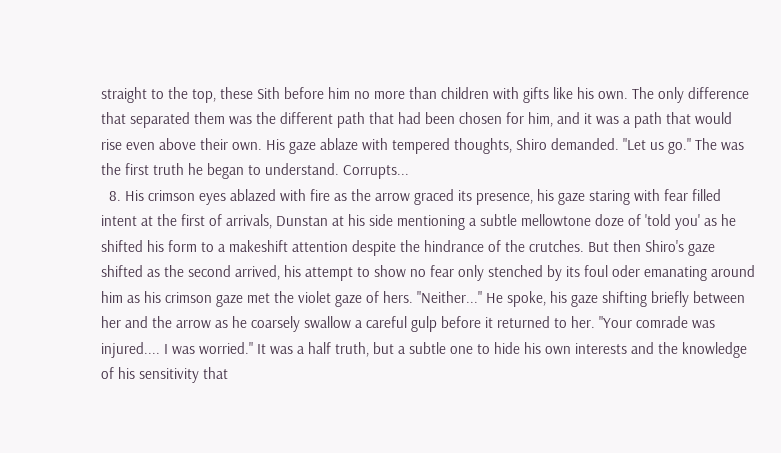straight to the top, these Sith before him no more than children with gifts like his own. The only difference that separated them was the different path that had been chosen for him, and it was a path that would rise even above their own. His gaze ablaze with tempered thoughts, Shiro demanded. "Let us go." The was the first truth he began to understand. Corrupts...
  8. His crimson eyes ablazed with fire as the arrow graced its presence, his gaze staring with fear filled intent at the first of arrivals, Dunstan at his side mentioning a subtle mellowtone doze of 'told you' as he shifted his form to a makeshift attention despite the hindrance of the crutches. But then Shiro's gaze shifted as the second arrived, his attempt to show no fear only stenched by its foul oder emanating around him as his crimson gaze met the violet gaze of hers. "Neither..." He spoke, his gaze shifting briefly between her and the arrow as he coarsely swallow a careful gulp before it returned to her. "Your comrade was injured.... I was worried." It was a half truth, but a subtle one to hide his own interests and the knowledge of his sensitivity that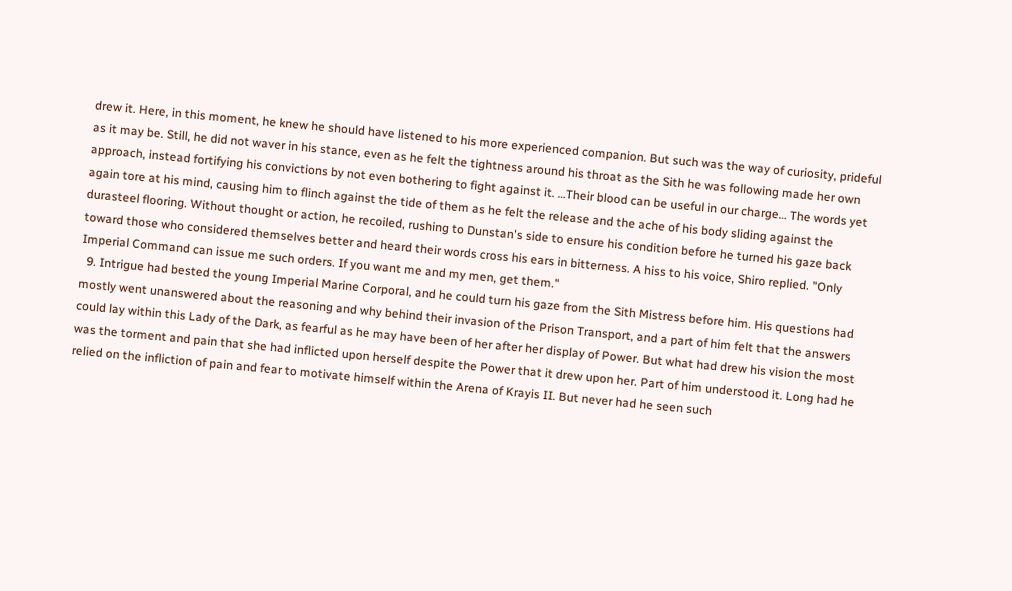drew it. Here, in this moment, he knew he should have listened to his more experienced companion. But such was the way of curiosity, prideful as it may be. Still, he did not waver in his stance, even as he felt the tightness around his throat as the Sith he was following made her own approach, instead fortifying his convictions by not even bothering to fight against it. …Their blood can be useful in our charge… The words yet again tore at his mind, causing him to flinch against the tide of them as he felt the release and the ache of his body sliding against the durasteel flooring. Without thought or action, he recoiled, rushing to Dunstan's side to ensure his condition before he turned his gaze back toward those who considered themselves better and heard their words cross his ears in bitterness. A hiss to his voice, Shiro replied. "Only Imperial Command can issue me such orders. If you want me and my men, get them."
  9. Intrigue had bested the young Imperial Marine Corporal, and he could turn his gaze from the Sith Mistress before him. His questions had mostly went unanswered about the reasoning and why behind their invasion of the Prison Transport, and a part of him felt that the answers could lay within this Lady of the Dark, as fearful as he may have been of her after her display of Power. But what had drew his vision the most was the torment and pain that she had inflicted upon herself despite the Power that it drew upon her. Part of him understood it. Long had he relied on the infliction of pain and fear to motivate himself within the Arena of Krayis II. But never had he seen such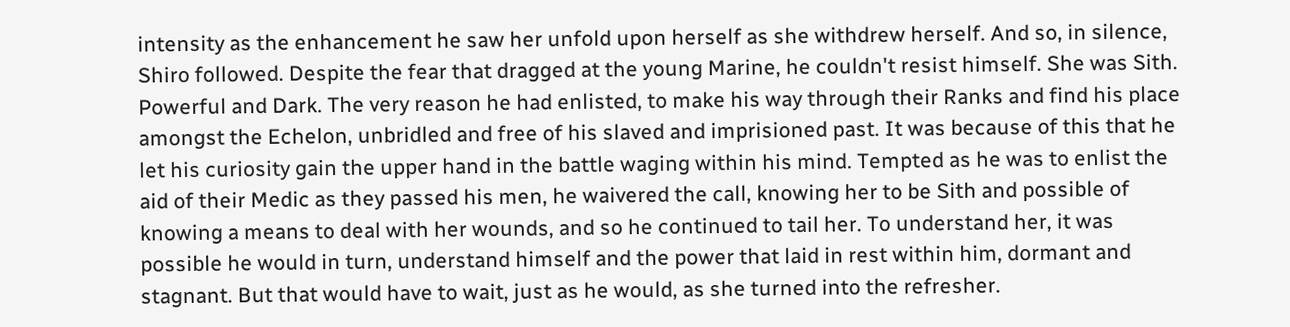intensity as the enhancement he saw her unfold upon herself as she withdrew herself. And so, in silence, Shiro followed. Despite the fear that dragged at the young Marine, he couldn't resist himself. She was Sith. Powerful and Dark. The very reason he had enlisted, to make his way through their Ranks and find his place amongst the Echelon, unbridled and free of his slaved and imprisioned past. It was because of this that he let his curiosity gain the upper hand in the battle waging within his mind. Tempted as he was to enlist the aid of their Medic as they passed his men, he waivered the call, knowing her to be Sith and possible of knowing a means to deal with her wounds, and so he continued to tail her. To understand her, it was possible he would in turn, understand himself and the power that laid in rest within him, dormant and stagnant. But that would have to wait, just as he would, as she turned into the refresher.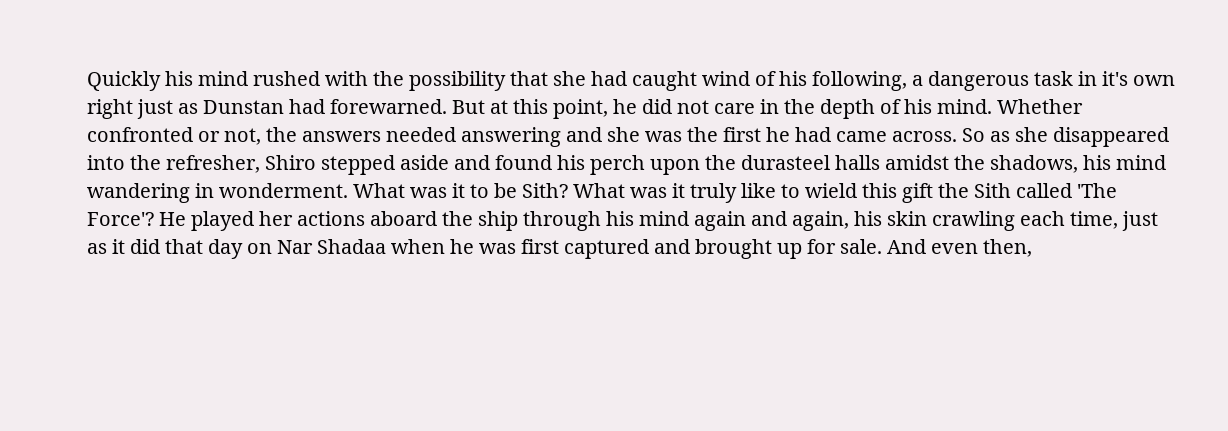Quickly his mind rushed with the possibility that she had caught wind of his following, a dangerous task in it's own right just as Dunstan had forewarned. But at this point, he did not care in the depth of his mind. Whether confronted or not, the answers needed answering and she was the first he had came across. So as she disappeared into the refresher, Shiro stepped aside and found his perch upon the durasteel halls amidst the shadows, his mind wandering in wonderment. What was it to be Sith? What was it truly like to wield this gift the Sith called 'The Force'? He played her actions aboard the ship through his mind again and again, his skin crawling each time, just as it did that day on Nar Shadaa when he was first captured and brought up for sale. And even then,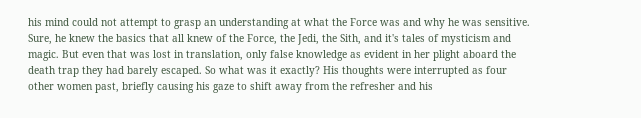his mind could not attempt to grasp an understanding at what the Force was and why he was sensitive. Sure, he knew the basics that all knew of the Force, the Jedi, the Sith, and it's tales of mysticism and magic. But even that was lost in translation, only false knowledge as evident in her plight aboard the death trap they had barely escaped. So what was it exactly? His thoughts were interrupted as four other women past, briefly causing his gaze to shift away from the refresher and his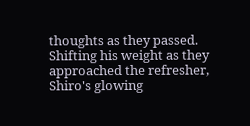thoughts as they passed. Shifting his weight as they approached the refresher, Shiro's glowing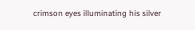crimson eyes illuminating his silver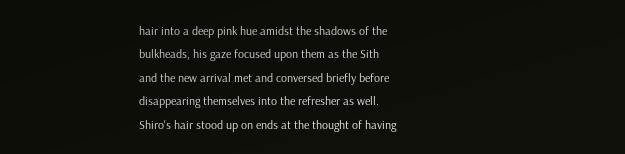hair into a deep pink hue amidst the shadows of the bulkheads, his gaze focused upon them as the Sith and the new arrival met and conversed briefly before disappearing themselves into the refresher as well. Shiro's hair stood up on ends at the thought of having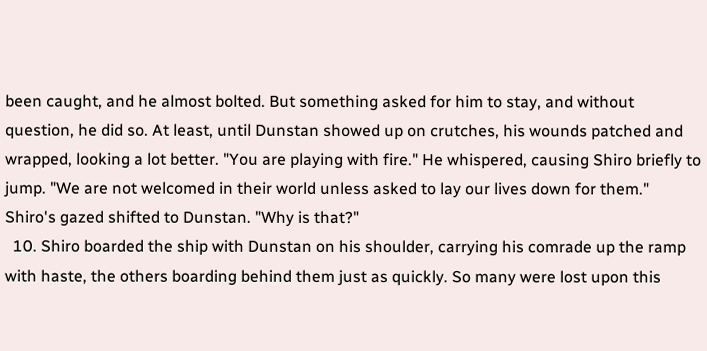been caught, and he almost bolted. But something asked for him to stay, and without question, he did so. At least, until Dunstan showed up on crutches, his wounds patched and wrapped, looking a lot better. "You are playing with fire." He whispered, causing Shiro briefly to jump. "We are not welcomed in their world unless asked to lay our lives down for them." Shiro's gazed shifted to Dunstan. "Why is that?"
  10. Shiro boarded the ship with Dunstan on his shoulder, carrying his comrade up the ramp with haste, the others boarding behind them just as quickly. So many were lost upon this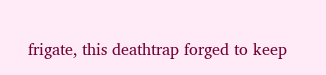frigate, this deathtrap forged to keep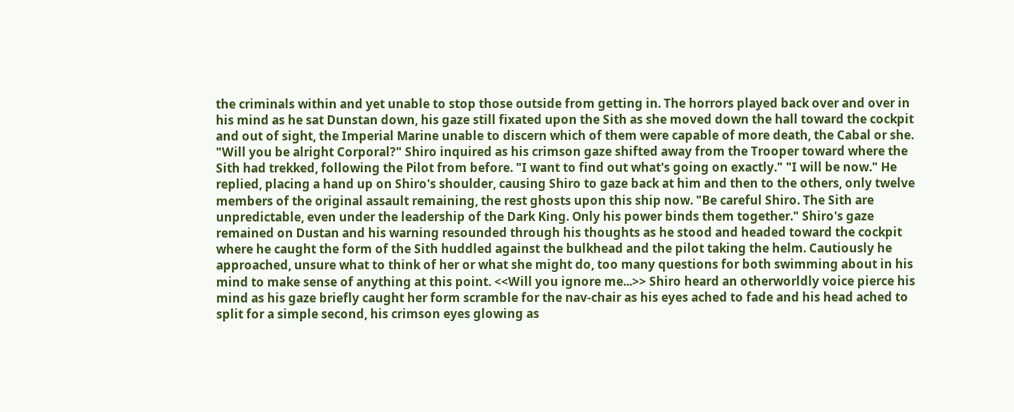the criminals within and yet unable to stop those outside from getting in. The horrors played back over and over in his mind as he sat Dunstan down, his gaze still fixated upon the Sith as she moved down the hall toward the cockpit and out of sight, the Imperial Marine unable to discern which of them were capable of more death, the Cabal or she. "Will you be alright Corporal?" Shiro inquired as his crimson gaze shifted away from the Trooper toward where the Sith had trekked, following the Pilot from before. "I want to find out what's going on exactly." "I will be now." He replied, placing a hand up on Shiro's shoulder, causing Shiro to gaze back at him and then to the others, only twelve members of the original assault remaining, the rest ghosts upon this ship now. "Be careful Shiro. The Sith are unpredictable, even under the leadership of the Dark King. Only his power binds them together." Shiro's gaze remained on Dustan and his warning resounded through his thoughts as he stood and headed toward the cockpit where he caught the form of the Sith huddled against the bulkhead and the pilot taking the helm. Cautiously he approached, unsure what to think of her or what she might do, too many questions for both swimming about in his mind to make sense of anything at this point. <<Will you ignore me...>> Shiro heard an otherworldly voice pierce his mind as his gaze briefly caught her form scramble for the nav-chair as his eyes ached to fade and his head ached to split for a simple second, his crimson eyes glowing as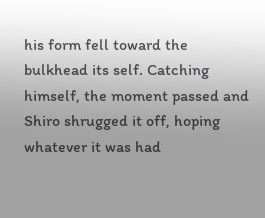his form fell toward the bulkhead its self. Catching himself, the moment passed and Shiro shrugged it off, hoping whatever it was had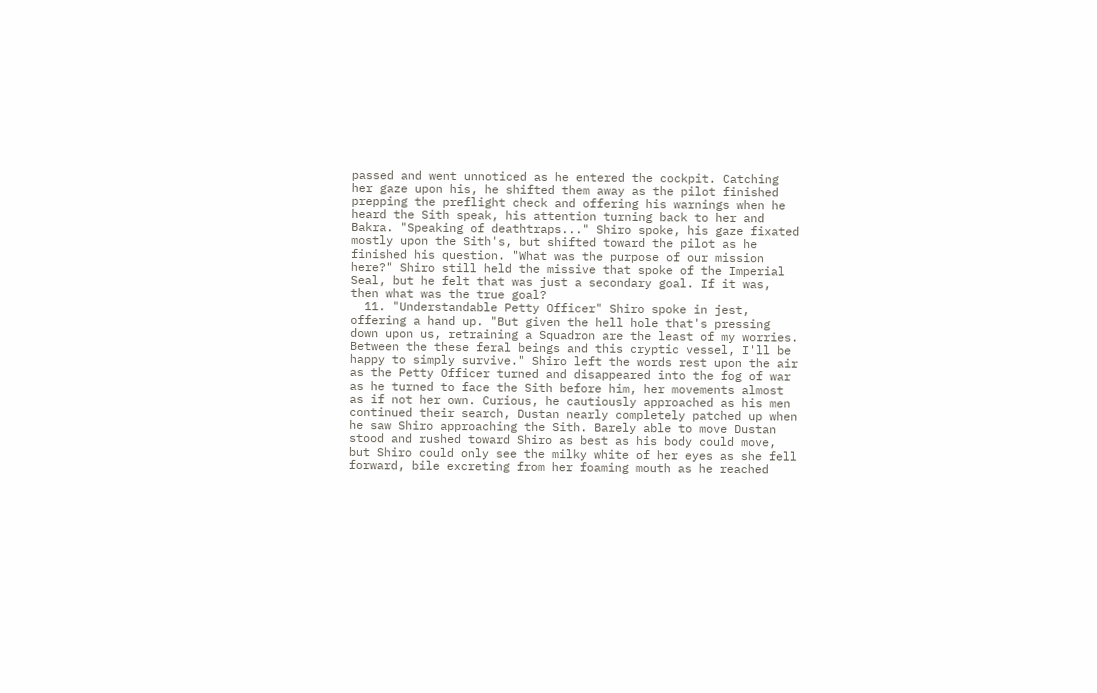passed and went unnoticed as he entered the cockpit. Catching her gaze upon his, he shifted them away as the pilot finished prepping the preflight check and offering his warnings when he heard the Sith speak, his attention turning back to her and Bakra. "Speaking of deathtraps..." Shiro spoke, his gaze fixated mostly upon the Sith's, but shifted toward the pilot as he finished his question. "What was the purpose of our mission here?" Shiro still held the missive that spoke of the Imperial Seal, but he felt that was just a secondary goal. If it was, then what was the true goal?
  11. "Understandable Petty Officer" Shiro spoke in jest, offering a hand up. "But given the hell hole that's pressing down upon us, retraining a Squadron are the least of my worries. Between the these feral beings and this cryptic vessel, I'll be happy to simply survive." Shiro left the words rest upon the air as the Petty Officer turned and disappeared into the fog of war as he turned to face the Sith before him, her movements almost as if not her own. Curious, he cautiously approached as his men continued their search, Dustan nearly completely patched up when he saw Shiro approaching the Sith. Barely able to move Dustan stood and rushed toward Shiro as best as his body could move, but Shiro could only see the milky white of her eyes as she fell forward, bile excreting from her foaming mouth as he reached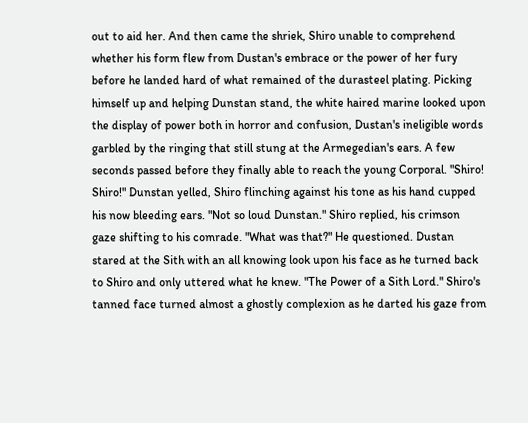out to aid her. And then came the shriek, Shiro unable to comprehend whether his form flew from Dustan's embrace or the power of her fury before he landed hard of what remained of the durasteel plating. Picking himself up and helping Dunstan stand, the white haired marine looked upon the display of power both in horror and confusion, Dustan's ineligible words garbled by the ringing that still stung at the Armegedian's ears. A few seconds passed before they finally able to reach the young Corporal. "Shiro! Shiro!" Dunstan yelled, Shiro flinching against his tone as his hand cupped his now bleeding ears. "Not so loud Dunstan." Shiro replied, his crimson gaze shifting to his comrade. "What was that?" He questioned. Dustan stared at the Sith with an all knowing look upon his face as he turned back to Shiro and only uttered what he knew. "The Power of a Sith Lord." Shiro's tanned face turned almost a ghostly complexion as he darted his gaze from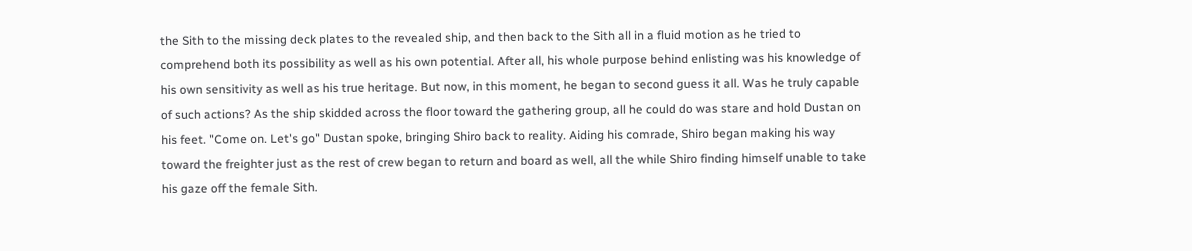the Sith to the missing deck plates to the revealed ship, and then back to the Sith all in a fluid motion as he tried to comprehend both its possibility as well as his own potential. After all, his whole purpose behind enlisting was his knowledge of his own sensitivity as well as his true heritage. But now, in this moment, he began to second guess it all. Was he truly capable of such actions? As the ship skidded across the floor toward the gathering group, all he could do was stare and hold Dustan on his feet. "Come on. Let's go" Dustan spoke, bringing Shiro back to reality. Aiding his comrade, Shiro began making his way toward the freighter just as the rest of crew began to return and board as well, all the while Shiro finding himself unable to take his gaze off the female Sith.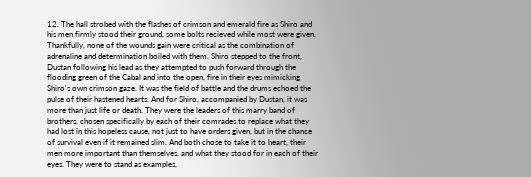12. The hall strobed with the flashes of crimson and emerald fire as Shiro and his men firmly stood their ground, some bolts recieved while most were given. Thankfully, none of the wounds gain were critical as the combination of adrenaline and determination boiled with them. Shiro stepped to the front, Dustan following his lead as they attempted to push forward through the flooding green of the Cabal and into the open, fire in their eyes mimicking Shiro's own crimson gaze. It was the field of battle and the drums echoed the pulse of their hastened hearts. And for Shiro, accompanied by Dustan, it was more than just life or death. They were the leaders of this marry band of brothers, chosen specifically by each of their comrades to replace what they had lost in this hopeless cause, not just to have orders given, but in the chance of survival even if it remained slim. And both chose to take it to heart, their men more important than themselves, and what they stood for in each of their eyes. They were to stand as examples,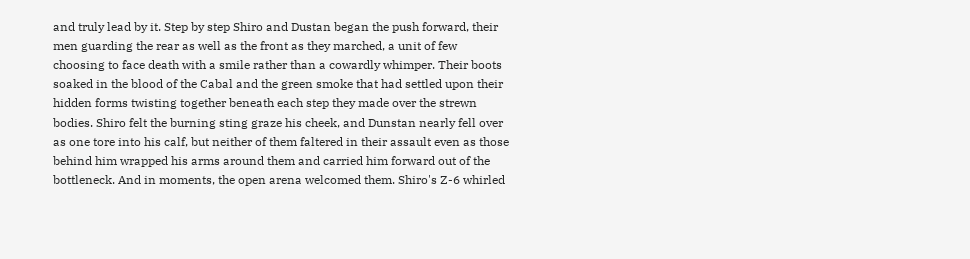and truly lead by it. Step by step Shiro and Dustan began the push forward, their men guarding the rear as well as the front as they marched, a unit of few choosing to face death with a smile rather than a cowardly whimper. Their boots soaked in the blood of the Cabal and the green smoke that had settled upon their hidden forms twisting together beneath each step they made over the strewn bodies. Shiro felt the burning sting graze his cheek, and Dunstan nearly fell over as one tore into his calf, but neither of them faltered in their assault even as those behind him wrapped his arms around them and carried him forward out of the bottleneck. And in moments, the open arena welcomed them. Shiro's Z-6 whirled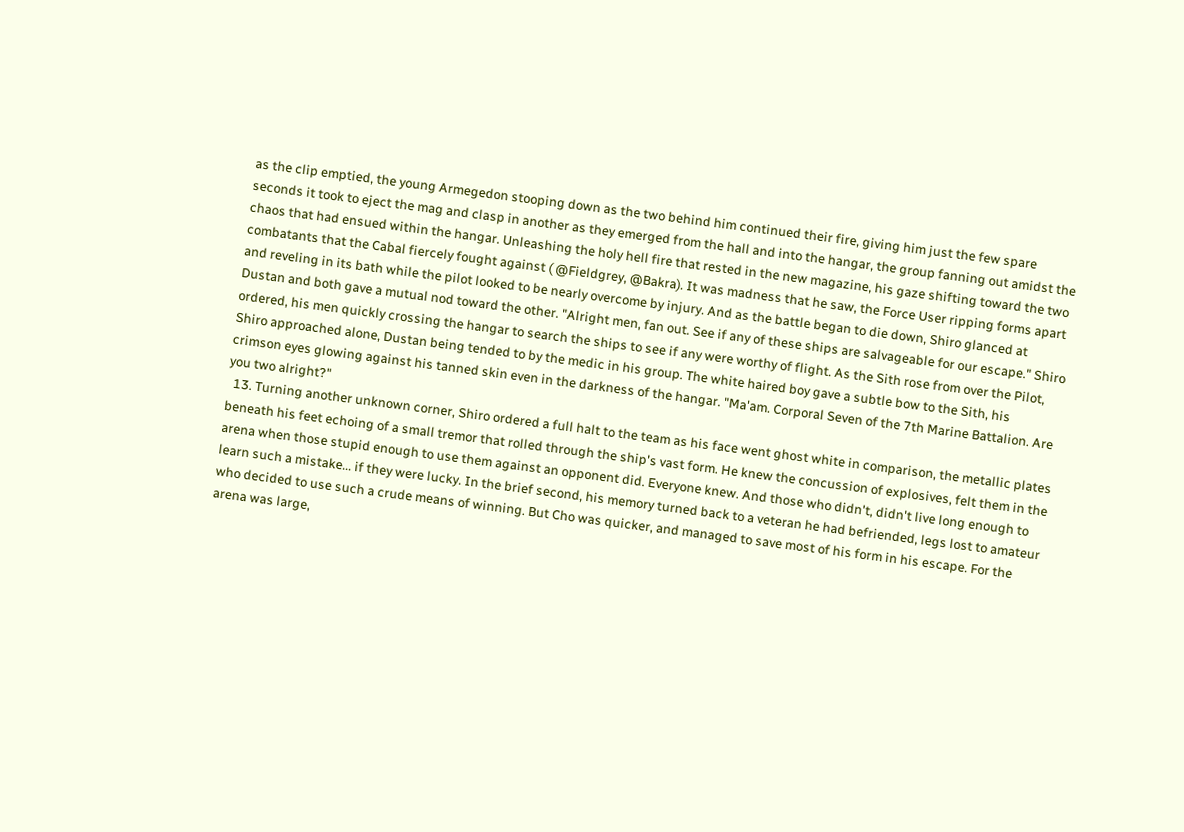as the clip emptied, the young Armegedon stooping down as the two behind him continued their fire, giving him just the few spare seconds it took to eject the mag and clasp in another as they emerged from the hall and into the hangar, the group fanning out amidst the chaos that had ensued within the hangar. Unleashing the holy hell fire that rested in the new magazine, his gaze shifting toward the two combatants that the Cabal fiercely fought against ( @Fieldgrey, @Bakra). It was madness that he saw, the Force User ripping forms apart and reveling in its bath while the pilot looked to be nearly overcome by injury. And as the battle began to die down, Shiro glanced at Dustan and both gave a mutual nod toward the other. "Alright men, fan out. See if any of these ships are salvageable for our escape." Shiro ordered, his men quickly crossing the hangar to search the ships to see if any were worthy of flight. As the Sith rose from over the Pilot, Shiro approached alone, Dustan being tended to by the medic in his group. The white haired boy gave a subtle bow to the Sith, his crimson eyes glowing against his tanned skin even in the darkness of the hangar. "Ma'am. Corporal Seven of the 7th Marine Battalion. Are you two alright?"
  13. Turning another unknown corner, Shiro ordered a full halt to the team as his face went ghost white in comparison, the metallic plates beneath his feet echoing of a small tremor that rolled through the ship's vast form. He knew the concussion of explosives, felt them in the arena when those stupid enough to use them against an opponent did. Everyone knew. And those who didn't, didn't live long enough to learn such a mistake... if they were lucky. In the brief second, his memory turned back to a veteran he had befriended, legs lost to amateur who decided to use such a crude means of winning. But Cho was quicker, and managed to save most of his form in his escape. For the arena was large,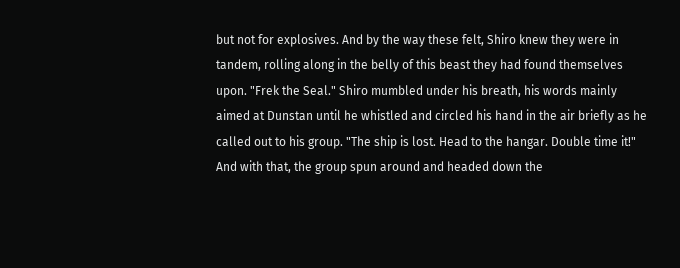but not for explosives. And by the way these felt, Shiro knew they were in tandem, rolling along in the belly of this beast they had found themselves upon. "Frek the Seal." Shiro mumbled under his breath, his words mainly aimed at Dunstan until he whistled and circled his hand in the air briefly as he called out to his group. "The ship is lost. Head to the hangar. Double time it!" And with that, the group spun around and headed down the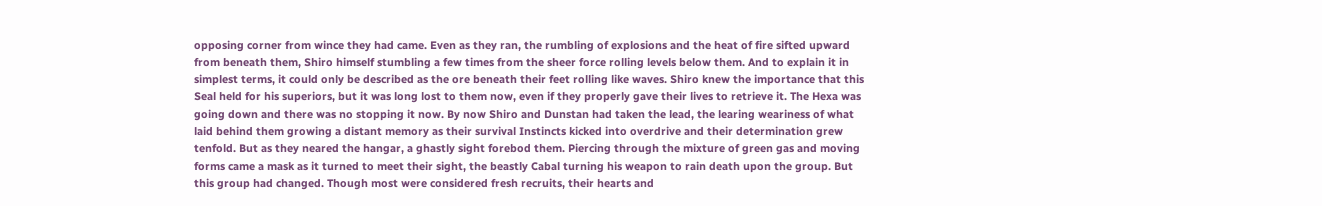opposing corner from wince they had came. Even as they ran, the rumbling of explosions and the heat of fire sifted upward from beneath them, Shiro himself stumbling a few times from the sheer force rolling levels below them. And to explain it in simplest terms, it could only be described as the ore beneath their feet rolling like waves. Shiro knew the importance that this Seal held for his superiors, but it was long lost to them now, even if they properly gave their lives to retrieve it. The Hexa was going down and there was no stopping it now. By now Shiro and Dunstan had taken the lead, the learing weariness of what laid behind them growing a distant memory as their survival Instincts kicked into overdrive and their determination grew tenfold. But as they neared the hangar, a ghastly sight forebod them. Piercing through the mixture of green gas and moving forms came a mask as it turned to meet their sight, the beastly Cabal turning his weapon to rain death upon the group. But this group had changed. Though most were considered fresh recruits, their hearts and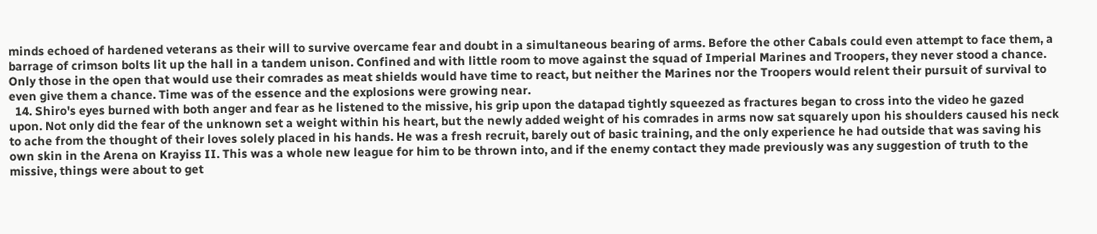minds echoed of hardened veterans as their will to survive overcame fear and doubt in a simultaneous bearing of arms. Before the other Cabals could even attempt to face them, a barrage of crimson bolts lit up the hall in a tandem unison. Confined and with little room to move against the squad of Imperial Marines and Troopers, they never stood a chance. Only those in the open that would use their comrades as meat shields would have time to react, but neither the Marines nor the Troopers would relent their pursuit of survival to even give them a chance. Time was of the essence and the explosions were growing near.
  14. Shiro's eyes burned with both anger and fear as he listened to the missive, his grip upon the datapad tightly squeezed as fractures began to cross into the video he gazed upon. Not only did the fear of the unknown set a weight within his heart, but the newly added weight of his comrades in arms now sat squarely upon his shoulders caused his neck to ache from the thought of their loves solely placed in his hands. He was a fresh recruit, barely out of basic training, and the only experience he had outside that was saving his own skin in the Arena on Krayiss II. This was a whole new league for him to be thrown into, and if the enemy contact they made previously was any suggestion of truth to the missive, things were about to get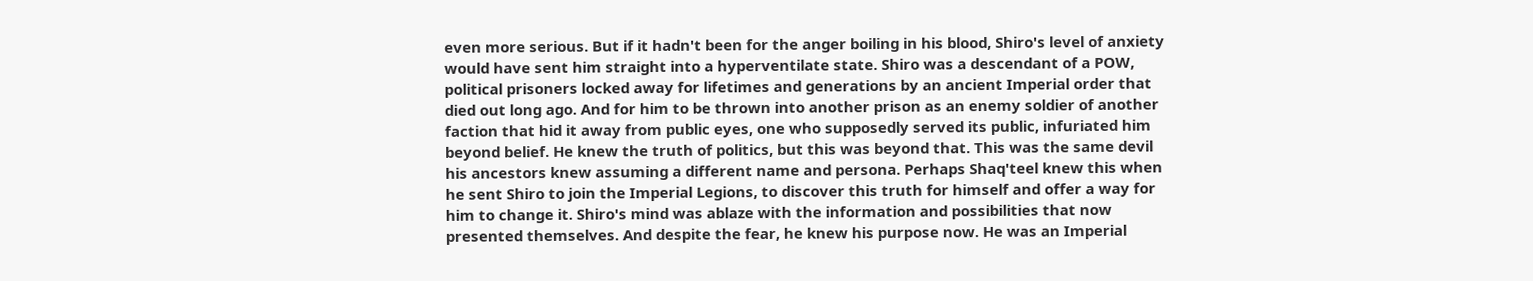even more serious. But if it hadn't been for the anger boiling in his blood, Shiro's level of anxiety would have sent him straight into a hyperventilate state. Shiro was a descendant of a POW, political prisoners locked away for lifetimes and generations by an ancient Imperial order that died out long ago. And for him to be thrown into another prison as an enemy soldier of another faction that hid it away from public eyes, one who supposedly served its public, infuriated him beyond belief. He knew the truth of politics, but this was beyond that. This was the same devil his ancestors knew assuming a different name and persona. Perhaps Shaq'teel knew this when he sent Shiro to join the Imperial Legions, to discover this truth for himself and offer a way for him to change it. Shiro's mind was ablaze with the information and possibilities that now presented themselves. And despite the fear, he knew his purpose now. He was an Imperial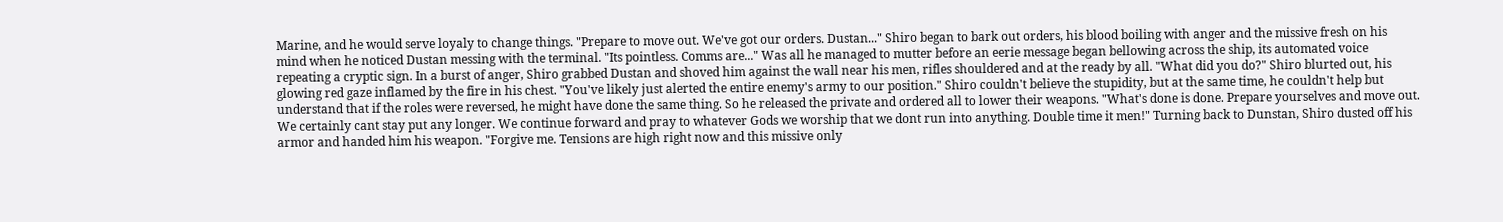Marine, and he would serve loyaly to change things. "Prepare to move out. We've got our orders. Dustan..." Shiro began to bark out orders, his blood boiling with anger and the missive fresh on his mind when he noticed Dustan messing with the terminal. "Its pointless. Comms are..." Was all he managed to mutter before an eerie message began bellowing across the ship, its automated voice repeating a cryptic sign. In a burst of anger, Shiro grabbed Dustan and shoved him against the wall near his men, rifles shouldered and at the ready by all. "What did you do?" Shiro blurted out, his glowing red gaze inflamed by the fire in his chest. "You've likely just alerted the entire enemy's army to our position." Shiro couldn't believe the stupidity, but at the same time, he couldn't help but understand that if the roles were reversed, he might have done the same thing. So he released the private and ordered all to lower their weapons. "What's done is done. Prepare yourselves and move out. We certainly cant stay put any longer. We continue forward and pray to whatever Gods we worship that we dont run into anything. Double time it men!" Turning back to Dunstan, Shiro dusted off his armor and handed him his weapon. "Forgive me. Tensions are high right now and this missive only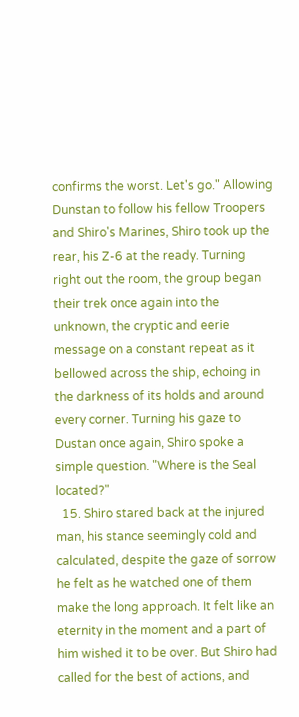confirms the worst. Let's go." Allowing Dunstan to follow his fellow Troopers and Shiro's Marines, Shiro took up the rear, his Z-6 at the ready. Turning right out the room, the group began their trek once again into the unknown, the cryptic and eerie message on a constant repeat as it bellowed across the ship, echoing in the darkness of its holds and around every corner. Turning his gaze to Dustan once again, Shiro spoke a simple question. "Where is the Seal located?"
  15. Shiro stared back at the injured man, his stance seemingly cold and calculated, despite the gaze of sorrow he felt as he watched one of them make the long approach. It felt like an eternity in the moment and a part of him wished it to be over. But Shiro had called for the best of actions, and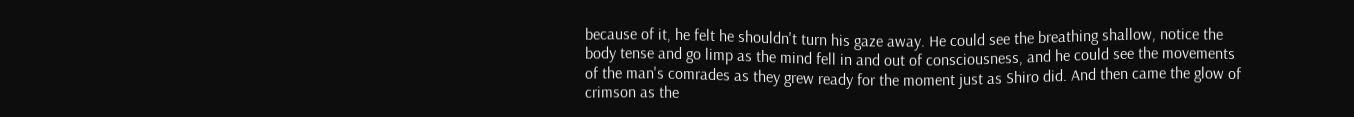because of it, he felt he shouldn't turn his gaze away. He could see the breathing shallow, notice the body tense and go limp as the mind fell in and out of consciousness, and he could see the movements of the man's comrades as they grew ready for the moment just as Shiro did. And then came the glow of crimson as the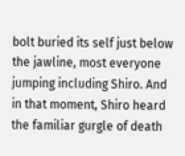bolt buried its self just below the jawline, most everyone jumping including Shiro. And in that moment, Shiro heard the familiar gurgle of death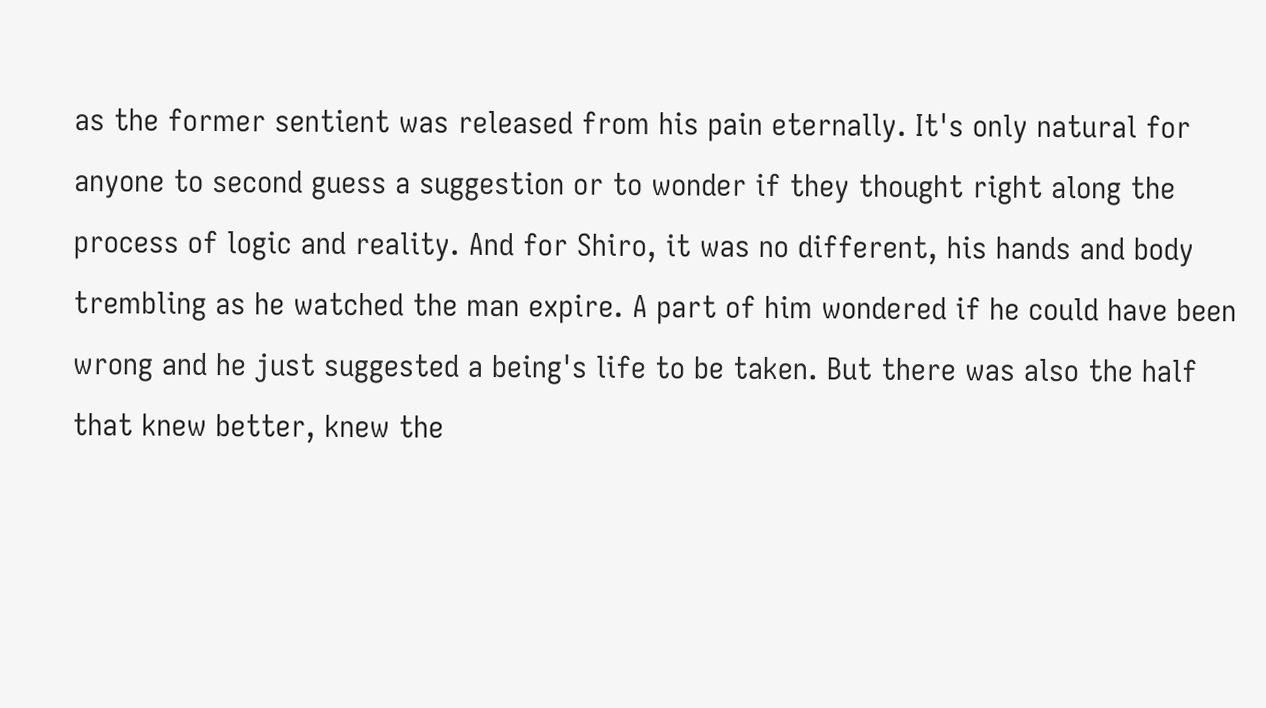as the former sentient was released from his pain eternally. It's only natural for anyone to second guess a suggestion or to wonder if they thought right along the process of logic and reality. And for Shiro, it was no different, his hands and body trembling as he watched the man expire. A part of him wondered if he could have been wrong and he just suggested a being's life to be taken. But there was also the half that knew better, knew the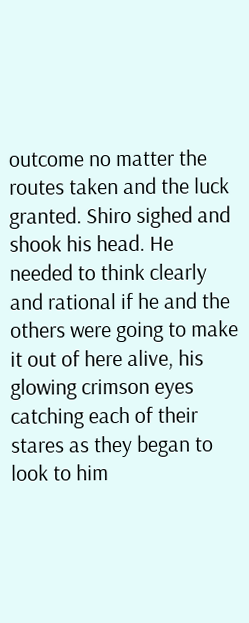outcome no matter the routes taken and the luck granted. Shiro sighed and shook his head. He needed to think clearly and rational if he and the others were going to make it out of here alive, his glowing crimson eyes catching each of their stares as they began to look to him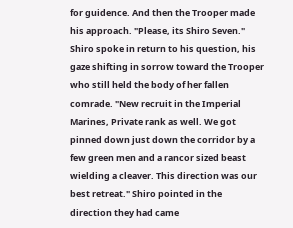for guidence. And then the Trooper made his approach. "Please, its Shiro Seven." Shiro spoke in return to his question, his gaze shifting in sorrow toward the Trooper who still held the body of her fallen comrade. "New recruit in the Imperial Marines, Private rank as well. We got pinned down just down the corridor by a few green men and a rancor sized beast wielding a cleaver. This direction was our best retreat." Shiro pointed in the direction they had came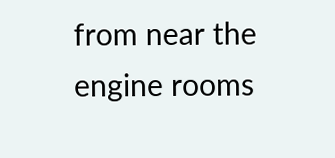from near the engine rooms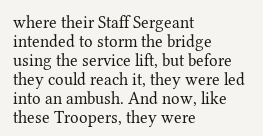where their Staff Sergeant intended to storm the bridge using the service lift, but before they could reach it, they were led into an ambush. And now, like these Troopers, they were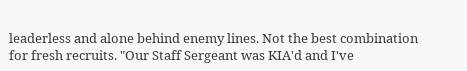leaderless and alone behind enemy lines. Not the best combination for fresh recruits. "Our Staff Sergeant was KIA'd and I've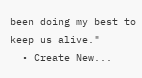been doing my best to keep us alive."
  • Create New...